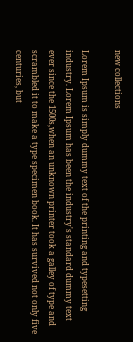new collections

Lorem Ipsum is simply dummy text of the printing and typesetting industry. Lorem Ipsum has been the industry's standard dummy text ever since the 1500s,when an unknown printer took a galley of type and scrambled it to make a type specimen book. It has survived not only five centuries, but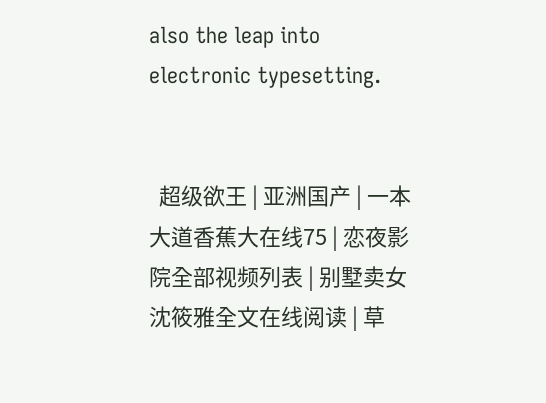also the leap into electronic typesetting.


  超级欲王 | 亚洲国产 | 一本大道香蕉大在线75 | 恋夜影院全部视频列表 | 别墅卖女沈筱雅全文在线阅读 | 草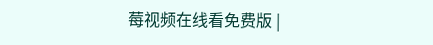莓视频在线看免费版 |